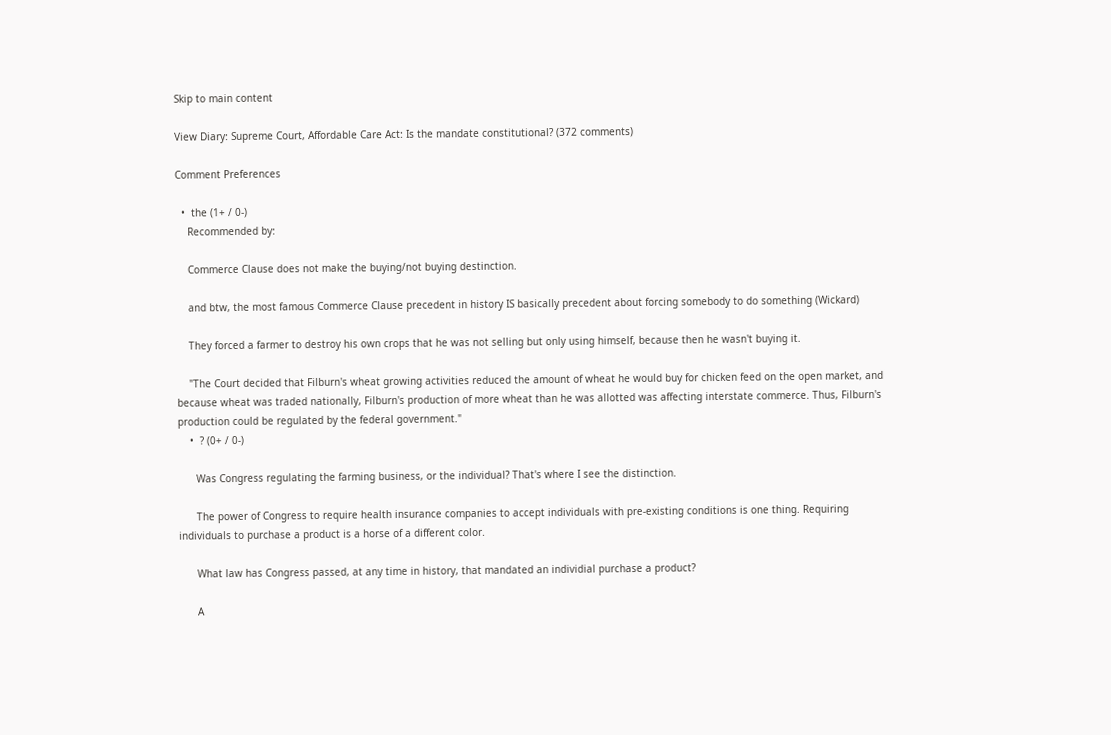Skip to main content

View Diary: Supreme Court, Affordable Care Act: Is the mandate constitutional? (372 comments)

Comment Preferences

  •  the (1+ / 0-)
    Recommended by:

    Commerce Clause does not make the buying/not buying destinction.

    and btw, the most famous Commerce Clause precedent in history IS basically precedent about forcing somebody to do something (Wickard)

    They forced a farmer to destroy his own crops that he was not selling but only using himself, because then he wasn't buying it.

    "The Court decided that Filburn's wheat growing activities reduced the amount of wheat he would buy for chicken feed on the open market, and because wheat was traded nationally, Filburn's production of more wheat than he was allotted was affecting interstate commerce. Thus, Filburn's production could be regulated by the federal government."
    •  ? (0+ / 0-)

      Was Congress regulating the farming business, or the individual? That's where I see the distinction.

      The power of Congress to require health insurance companies to accept individuals with pre-existing conditions is one thing. Requiring individuals to purchase a product is a horse of a different color.

      What law has Congress passed, at any time in history, that mandated an individial purchase a product?

      A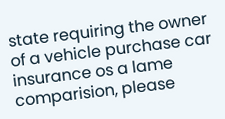state requiring the owner of a vehicle purchase car insurance os a lame comparision, please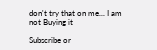don't try that on me... I am not Buying it

Subscribe or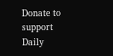Donate to support Daily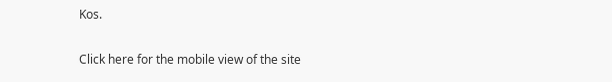Kos.

Click here for the mobile view of the site